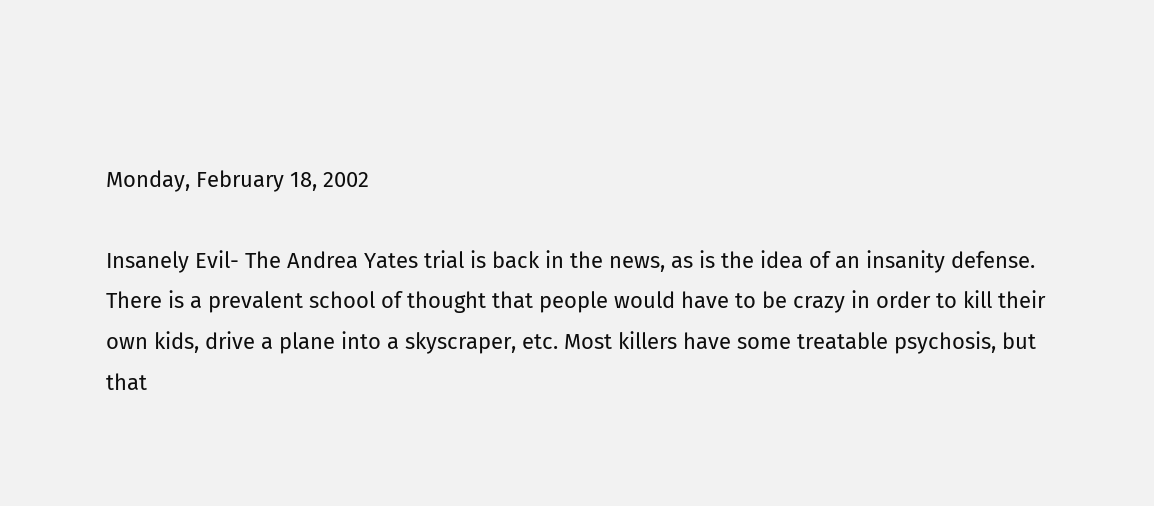Monday, February 18, 2002

Insanely Evil- The Andrea Yates trial is back in the news, as is the idea of an insanity defense. There is a prevalent school of thought that people would have to be crazy in order to kill their own kids, drive a plane into a skyscraper, etc. Most killers have some treatable psychosis, but that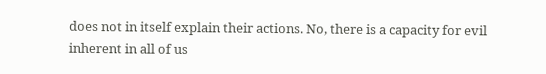does not in itself explain their actions. No, there is a capacity for evil inherent in all of us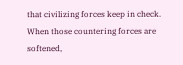that civilizing forces keep in check. When those countering forces are softened,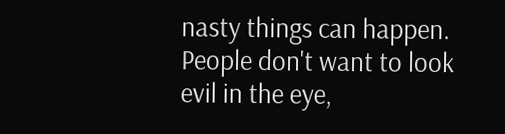nasty things can happen. People don't want to look evil in the eye,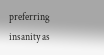preferring insanity as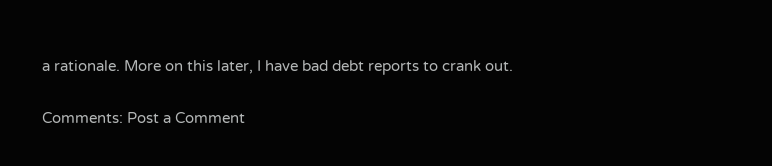a rationale. More on this later, I have bad debt reports to crank out.

Comments: Post a Comment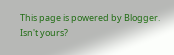This page is powered by Blogger. Isn't yours?